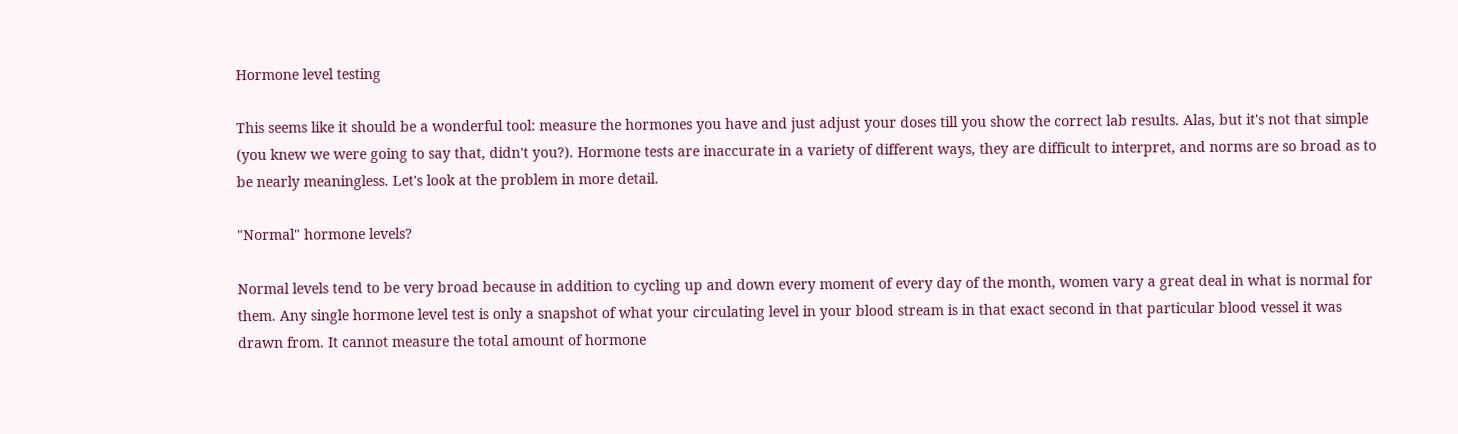Hormone level testing

This seems like it should be a wonderful tool: measure the hormones you have and just adjust your doses till you show the correct lab results. Alas, but it's not that simple (you knew we were going to say that, didn't you?). Hormone tests are inaccurate in a variety of different ways, they are difficult to interpret, and norms are so broad as to be nearly meaningless. Let's look at the problem in more detail.

"Normal" hormone levels?

Normal levels tend to be very broad because in addition to cycling up and down every moment of every day of the month, women vary a great deal in what is normal for them. Any single hormone level test is only a snapshot of what your circulating level in your blood stream is in that exact second in that particular blood vessel it was drawn from. It cannot measure the total amount of hormone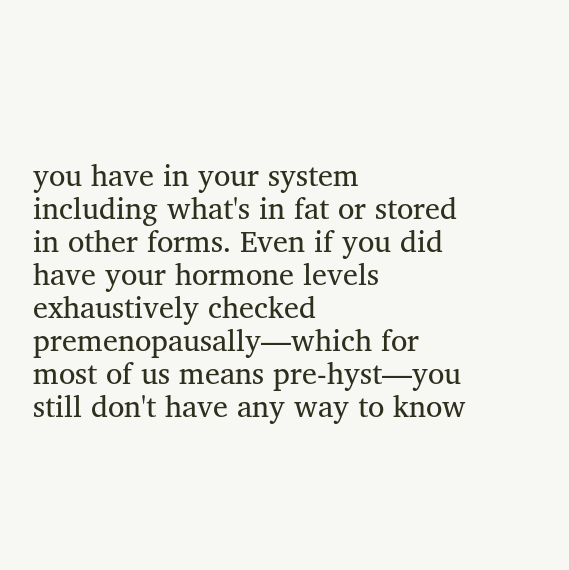you have in your system including what's in fat or stored in other forms. Even if you did have your hormone levels exhaustively checked premenopausally—which for most of us means pre-hyst—you still don't have any way to know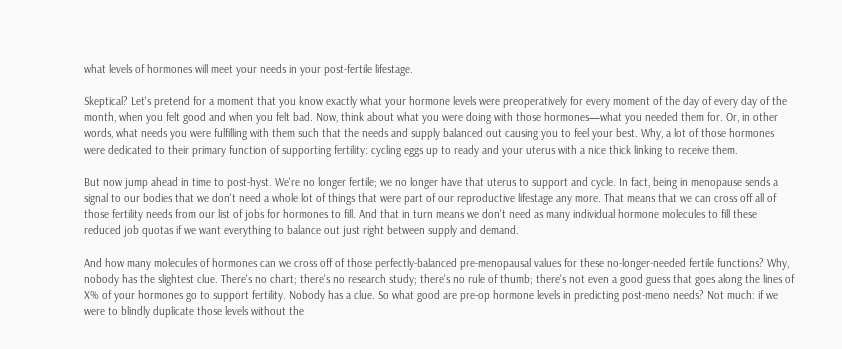what levels of hormones will meet your needs in your post-fertile lifestage.

Skeptical? Let's pretend for a moment that you know exactly what your hormone levels were preoperatively for every moment of the day of every day of the month, when you felt good and when you felt bad. Now, think about what you were doing with those hormones—what you needed them for. Or, in other words, what needs you were fulfilling with them such that the needs and supply balanced out causing you to feel your best. Why, a lot of those hormones were dedicated to their primary function of supporting fertility: cycling eggs up to ready and your uterus with a nice thick linking to receive them.

But now jump ahead in time to post-hyst. We're no longer fertile; we no longer have that uterus to support and cycle. In fact, being in menopause sends a signal to our bodies that we don't need a whole lot of things that were part of our reproductive lifestage any more. That means that we can cross off all of those fertility needs from our list of jobs for hormones to fill. And that in turn means we don't need as many individual hormone molecules to fill these reduced job quotas if we want everything to balance out just right between supply and demand.

And how many molecules of hormones can we cross off of those perfectly-balanced pre-menopausal values for these no-longer-needed fertile functions? Why, nobody has the slightest clue. There's no chart; there's no research study; there's no rule of thumb; there's not even a good guess that goes along the lines of X% of your hormones go to support fertility. Nobody has a clue. So what good are pre-op hormone levels in predicting post-meno needs? Not much: if we were to blindly duplicate those levels without the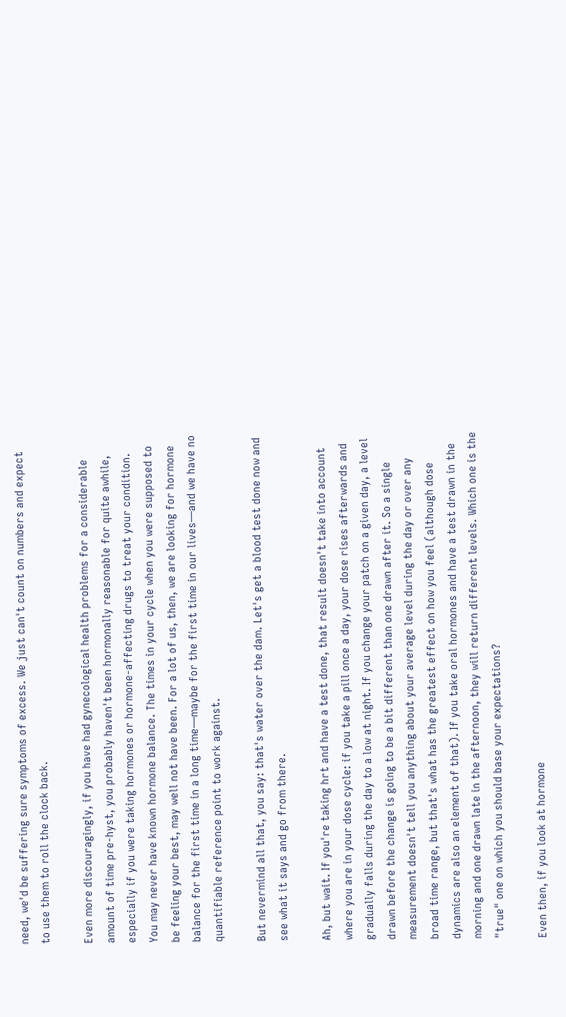need, we'd be suffering sure symptoms of excess. We just can't count on numbers and expect to use them to roll the clock back.

Even more discouragingly, if you have had gynecological health problems for a considerable amount of time pre-hyst, you probably haven't been hormonally reasonable for quite awhile, especially if you were taking hormones or hormone-affecting drugs to treat your condition. You may never have known hormone balance. The times in your cycle when you were supposed to be feeling your best, may well not have been. For a lot of us, then, we are looking for hormone balance for the first time in a long time—maybe for the first time in our lives—and we have no quantifiable reference point to work against.

But nevermind all that, you say: that's water over the dam. Let's get a blood test done now and see what it says and go from there.

Ah, but wait. If you're taking hrt and have a test done, that result doesn't take into account where you are in your dose cycle: if you take a pill once a day, your dose rises afterwards and gradually falls during the day to a low at night. If you change your patch on a given day, a level drawn before the change is going to be a bit different than one drawn after it. So a single measurement doesn't tell you anything about your average level during the day or over any broad time range, but that's what has the greatest effect on how you feel (although dose dynamics are also an element of that). If you take oral hormones and have a test drawn in the morning and one drawn late in the afternoon, they will return different levels. Which one is the "true" one on which you should base your expectations?

Even then, if you look at hormone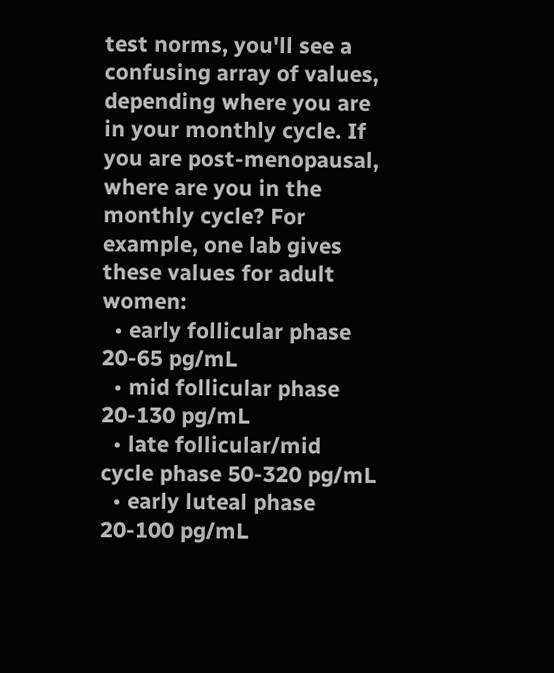test norms, you'll see a confusing array of values, depending where you are in your monthly cycle. If you are post-menopausal, where are you in the monthly cycle? For example, one lab gives these values for adult women:
  • early follicular phase 20-65 pg/mL
  • mid follicular phase 20-130 pg/mL
  • late follicular/mid cycle phase 50-320 pg/mL
  • early luteal phase 20-100 pg/mL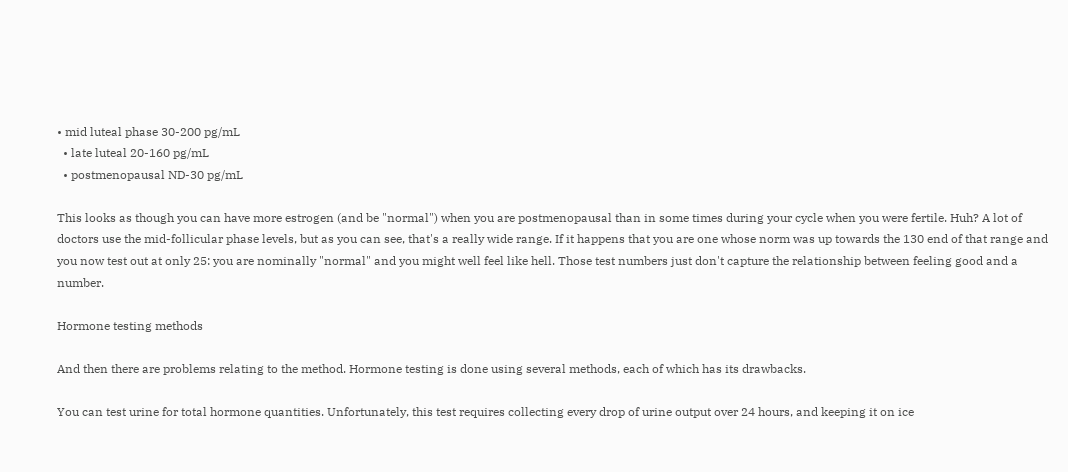• mid luteal phase 30-200 pg/mL
  • late luteal 20-160 pg/mL
  • postmenopausal ND-30 pg/mL

This looks as though you can have more estrogen (and be "normal") when you are postmenopausal than in some times during your cycle when you were fertile. Huh? A lot of doctors use the mid-follicular phase levels, but as you can see, that's a really wide range. If it happens that you are one whose norm was up towards the 130 end of that range and you now test out at only 25: you are nominally "normal" and you might well feel like hell. Those test numbers just don't capture the relationship between feeling good and a number.

Hormone testing methods

And then there are problems relating to the method. Hormone testing is done using several methods, each of which has its drawbacks.

You can test urine for total hormone quantities. Unfortunately, this test requires collecting every drop of urine output over 24 hours, and keeping it on ice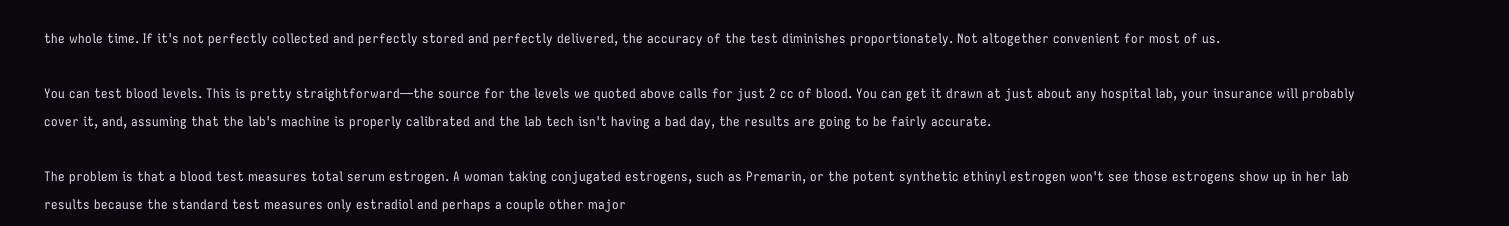the whole time. If it's not perfectly collected and perfectly stored and perfectly delivered, the accuracy of the test diminishes proportionately. Not altogether convenient for most of us.

You can test blood levels. This is pretty straightforward—the source for the levels we quoted above calls for just 2 cc of blood. You can get it drawn at just about any hospital lab, your insurance will probably cover it, and, assuming that the lab's machine is properly calibrated and the lab tech isn't having a bad day, the results are going to be fairly accurate.

The problem is that a blood test measures total serum estrogen. A woman taking conjugated estrogens, such as Premarin, or the potent synthetic ethinyl estrogen won't see those estrogens show up in her lab results because the standard test measures only estradiol and perhaps a couple other major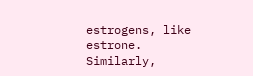estrogens, like estrone. Similarly,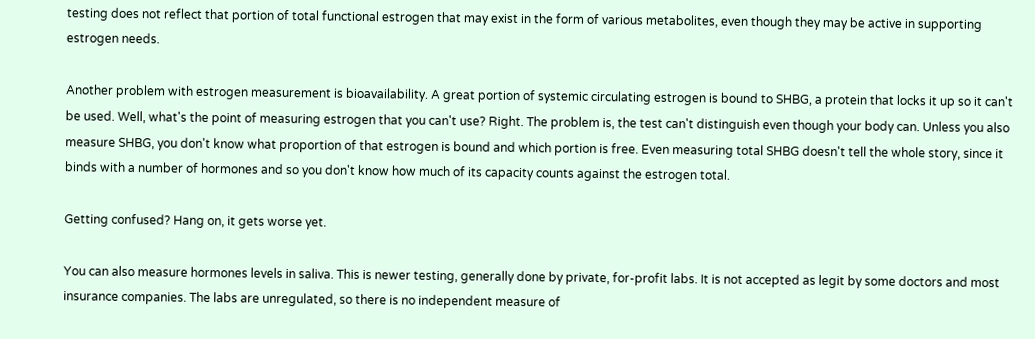testing does not reflect that portion of total functional estrogen that may exist in the form of various metabolites, even though they may be active in supporting estrogen needs.

Another problem with estrogen measurement is bioavailability. A great portion of systemic circulating estrogen is bound to SHBG, a protein that locks it up so it can't be used. Well, what's the point of measuring estrogen that you can't use? Right. The problem is, the test can't distinguish even though your body can. Unless you also measure SHBG, you don't know what proportion of that estrogen is bound and which portion is free. Even measuring total SHBG doesn't tell the whole story, since it binds with a number of hormones and so you don't know how much of its capacity counts against the estrogen total.

Getting confused? Hang on, it gets worse yet.

You can also measure hormones levels in saliva. This is newer testing, generally done by private, for-profit labs. It is not accepted as legit by some doctors and most insurance companies. The labs are unregulated, so there is no independent measure of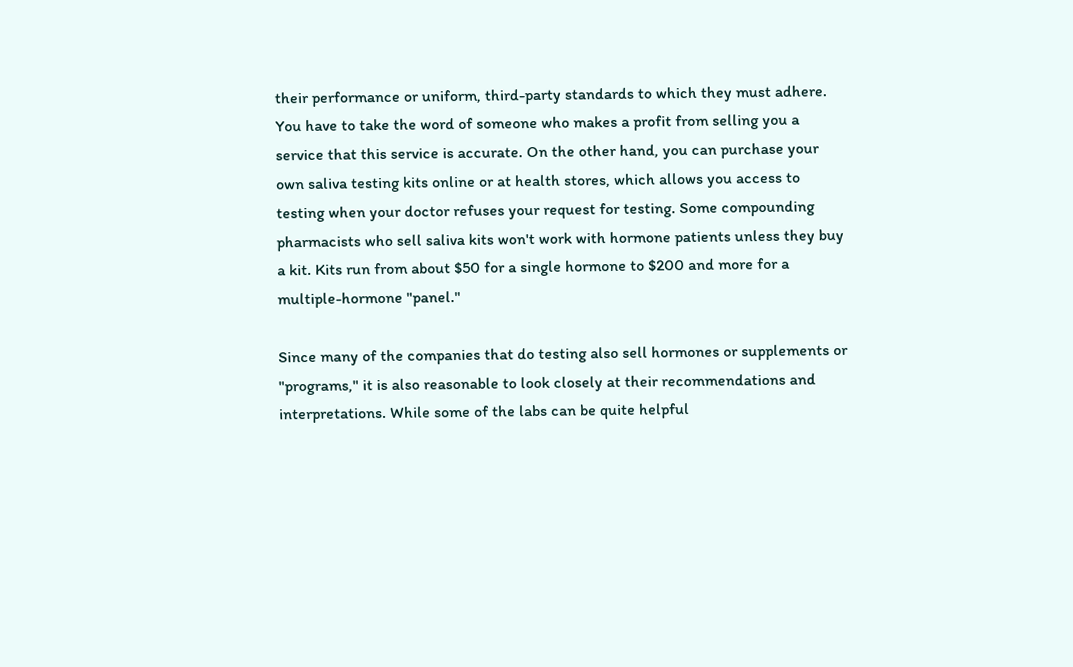their performance or uniform, third-party standards to which they must adhere. You have to take the word of someone who makes a profit from selling you a service that this service is accurate. On the other hand, you can purchase your own saliva testing kits online or at health stores, which allows you access to testing when your doctor refuses your request for testing. Some compounding pharmacists who sell saliva kits won't work with hormone patients unless they buy a kit. Kits run from about $50 for a single hormone to $200 and more for a multiple-hormone "panel."

Since many of the companies that do testing also sell hormones or supplements or "programs," it is also reasonable to look closely at their recommendations and interpretations. While some of the labs can be quite helpful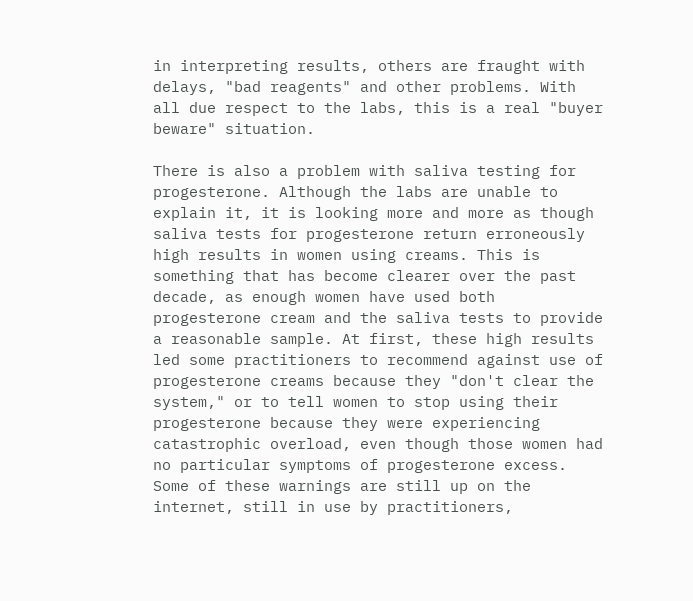in interpreting results, others are fraught with delays, "bad reagents" and other problems. With all due respect to the labs, this is a real "buyer beware" situation.

There is also a problem with saliva testing for progesterone. Although the labs are unable to explain it, it is looking more and more as though saliva tests for progesterone return erroneously high results in women using creams. This is something that has become clearer over the past decade, as enough women have used both progesterone cream and the saliva tests to provide a reasonable sample. At first, these high results led some practitioners to recommend against use of progesterone creams because they "don't clear the system," or to tell women to stop using their progesterone because they were experiencing catastrophic overload, even though those women had no particular symptoms of progesterone excess. Some of these warnings are still up on the internet, still in use by practitioners,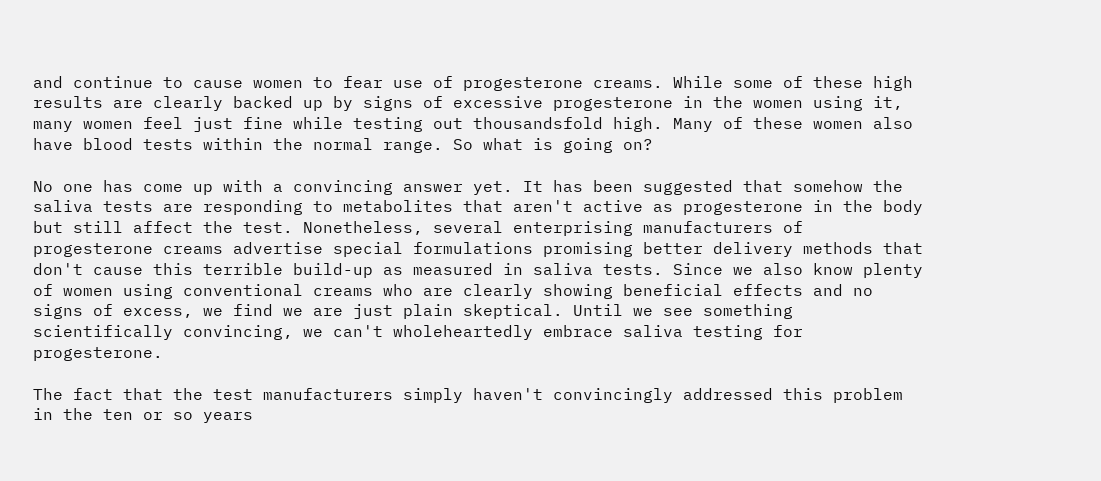and continue to cause women to fear use of progesterone creams. While some of these high results are clearly backed up by signs of excessive progesterone in the women using it, many women feel just fine while testing out thousandsfold high. Many of these women also have blood tests within the normal range. So what is going on?

No one has come up with a convincing answer yet. It has been suggested that somehow the saliva tests are responding to metabolites that aren't active as progesterone in the body but still affect the test. Nonetheless, several enterprising manufacturers of progesterone creams advertise special formulations promising better delivery methods that don't cause this terrible build-up as measured in saliva tests. Since we also know plenty of women using conventional creams who are clearly showing beneficial effects and no signs of excess, we find we are just plain skeptical. Until we see something scientifically convincing, we can't wholeheartedly embrace saliva testing for progesterone.

The fact that the test manufacturers simply haven't convincingly addressed this problem in the ten or so years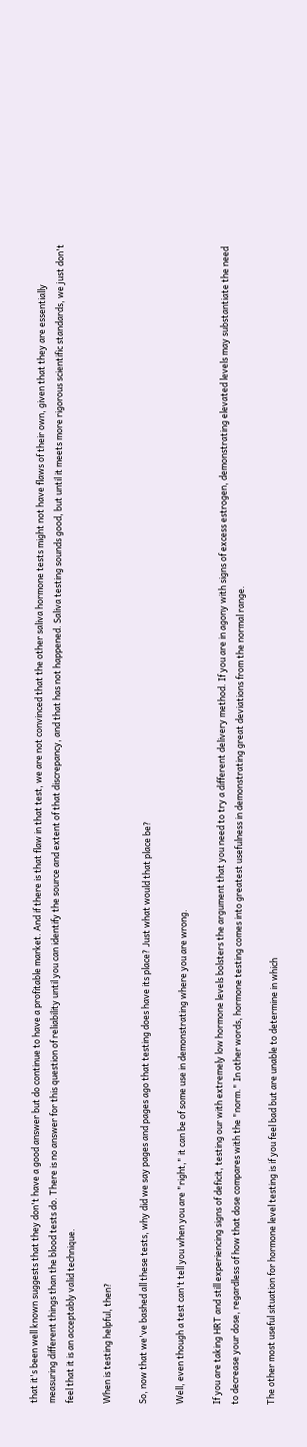that it's been well known suggests that they don't have a good answer but do continue to have a profitable market. And if there is that flaw in that test, we are not convinced that the other saliva hormone tests might not have flaws of their own, given that they are essentially measuring different things than the blood tests do. There is no answer for this question of reliability until you can identify the source and extent of that discrepancy, and that has not happened. Saliva testing sounds good, but until it meets more rigorous scientific standards, we just don't feel that it is an acceptably valid technique.

When is testing helpful, then?

So, now that we've bashed all these tests, why did we say pages and pages ago that testing does have its place? Just what would that place be?

Well, even though a test can't tell you when you are "right," it can be of some use in demonstrating where you are wrong.

If you are taking HRT and still experiencing signs of deficit, testing our with extremely low hormone levels bolsters the argument that you need to try a different delivery method. If you are in agony with signs of excess estrogen, demonstrating elevated levels may substantiate the need to decrease your dose, regardless of how that dose compares with the "norm." In other words, hormone testing comes into greatest usefulness in demonstrating great deviations from the normal range.

The other most useful situation for hormone level testing is if you feel bad but are unable to determine in which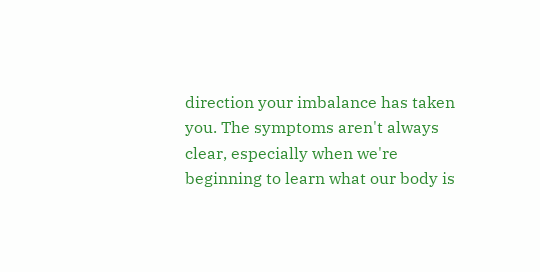direction your imbalance has taken you. The symptoms aren't always clear, especially when we're beginning to learn what our body is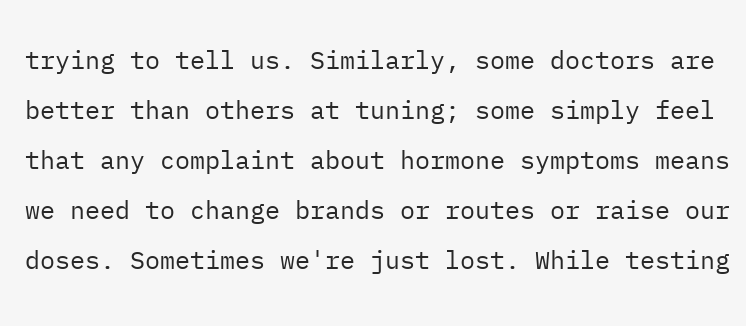trying to tell us. Similarly, some doctors are better than others at tuning; some simply feel that any complaint about hormone symptoms means we need to change brands or routes or raise our doses. Sometimes we're just lost. While testing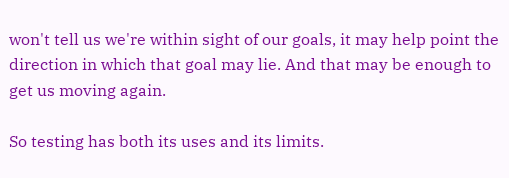won't tell us we're within sight of our goals, it may help point the direction in which that goal may lie. And that may be enough to get us moving again.

So testing has both its uses and its limits.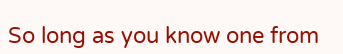So long as you know one from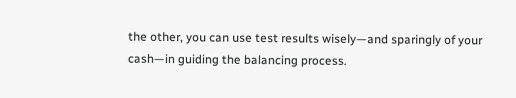the other, you can use test results wisely—and sparingly of your cash—in guiding the balancing process.